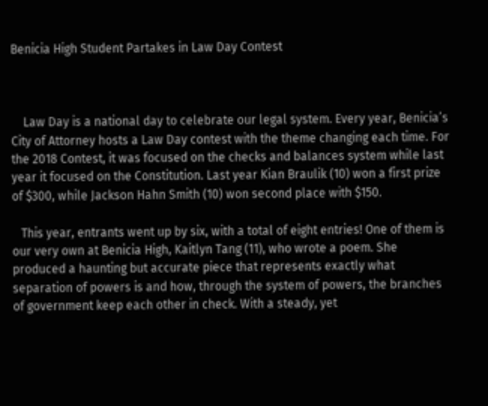Benicia High Student Partakes in Law Day Contest



    Law Day is a national day to celebrate our legal system. Every year, Benicia’s City of Attorney hosts a Law Day contest with the theme changing each time. For the 2018 Contest, it was focused on the checks and balances system while last year it focused on the Constitution. Last year Kian Braulik (10) won a first prize of $300, while Jackson Hahn Smith (10) won second place with $150.

   This year, entrants went up by six, with a total of eight entries! One of them is our very own at Benicia High, Kaitlyn Tang (11), who wrote a poem. She produced a haunting but accurate piece that represents exactly what separation of powers is and how, through the system of powers, the branches of government keep each other in check. With a steady, yet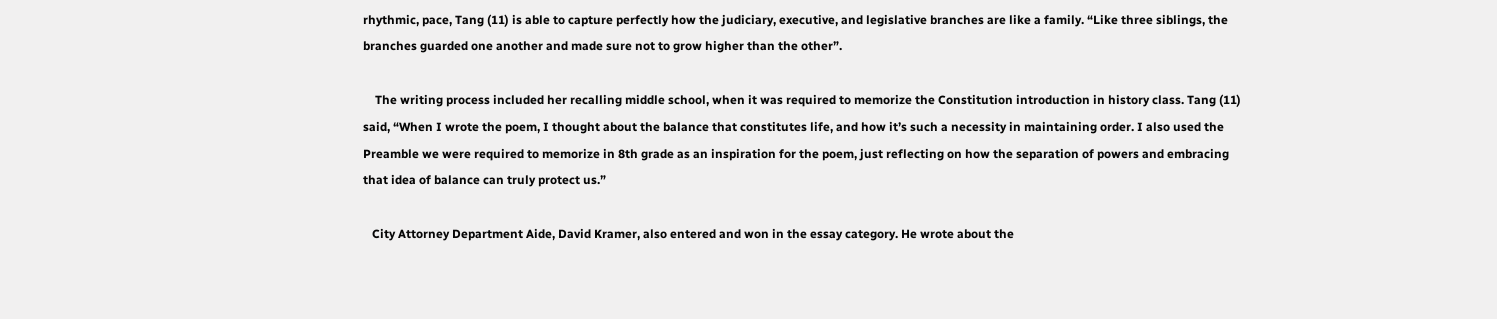rhythmic, pace, Tang (11) is able to capture perfectly how the judiciary, executive, and legislative branches are like a family. “Like three siblings, the branches guarded one another and made sure not to grow higher than the other”.

    The writing process included her recalling middle school, when it was required to memorize the Constitution introduction in history class. Tang (11) said, “When I wrote the poem, I thought about the balance that constitutes life, and how it’s such a necessity in maintaining order. I also used the Preamble we were required to memorize in 8th grade as an inspiration for the poem, just reflecting on how the separation of powers and embracing that idea of balance can truly protect us.”

   City Attorney Department Aide, David Kramer, also entered and won in the essay category. He wrote about the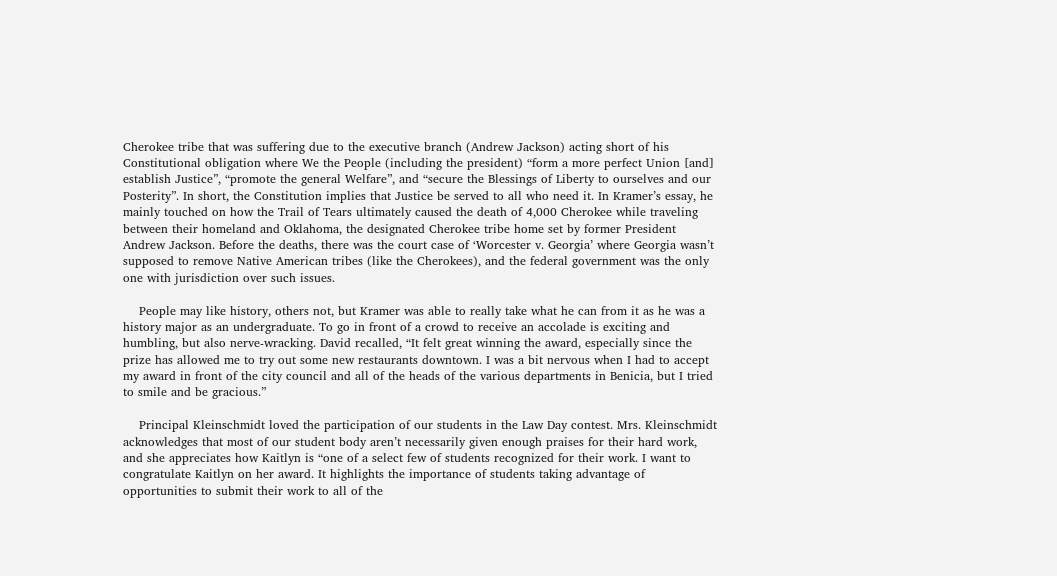Cherokee tribe that was suffering due to the executive branch (Andrew Jackson) acting short of his Constitutional obligation where We the People (including the president) “form a more perfect Union [and] establish Justice”, “promote the general Welfare”, and “secure the Blessings of Liberty to ourselves and our Posterity”. In short, the Constitution implies that Justice be served to all who need it. In Kramer’s essay, he mainly touched on how the Trail of Tears ultimately caused the death of 4,000 Cherokee while traveling between their homeland and Oklahoma, the designated Cherokee tribe home set by former President Andrew Jackson. Before the deaths, there was the court case of ‘Worcester v. Georgia’ where Georgia wasn’t supposed to remove Native American tribes (like the Cherokees), and the federal government was the only one with jurisdiction over such issues.

    People may like history, others not, but Kramer was able to really take what he can from it as he was a history major as an undergraduate. To go in front of a crowd to receive an accolade is exciting and humbling, but also nerve-wracking. David recalled, “It felt great winning the award, especially since the prize has allowed me to try out some new restaurants downtown. I was a bit nervous when I had to accept my award in front of the city council and all of the heads of the various departments in Benicia, but I tried to smile and be gracious.”

    Principal Kleinschmidt loved the participation of our students in the Law Day contest. Mrs. Kleinschmidt acknowledges that most of our student body aren’t necessarily given enough praises for their hard work, and she appreciates how Kaitlyn is “one of a select few of students recognized for their work. I want to congratulate Kaitlyn on her award. It highlights the importance of students taking advantage of opportunities to submit their work to all of the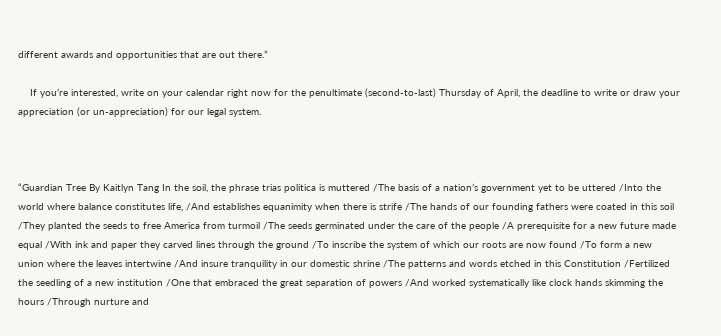different awards and opportunities that are out there.”

    If you’re interested, write on your calendar right now for the penultimate (second-to-last) Thursday of April, the deadline to write or draw your appreciation (or un-appreciation) for our legal system.



“Guardian Tree By Kaitlyn Tang In the soil, the phrase trias politica is muttered /The basis of a nation’s government yet to be uttered /Into the world where balance constitutes life, /And establishes equanimity when there is strife /The hands of our founding fathers were coated in this soil /They planted the seeds to free America from turmoil /The seeds germinated under the care of the people /A prerequisite for a new future made equal /With ink and paper they carved lines through the ground /To inscribe the system of which our roots are now found /To form a new union where the leaves intertwine /And insure tranquility in our domestic shrine /The patterns and words etched in this Constitution /Fertilized the seedling of a new institution /One that embraced the great separation of powers /And worked systematically like clock hands skimming the hours /Through nurture and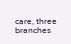care, three branches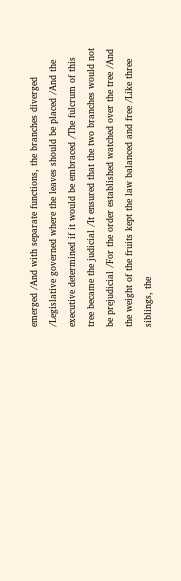emerged /And with separate functions, the branches diverged /Legislative governed where the leaves should be placed /And the executive determined if it would be embraced /The fulcrum of this tree became the judicial /It ensured that the two branches would not be prejudicial /For the order established watched over the tree /And the weight of the fruits kept the law balanced and free /Like three siblings, the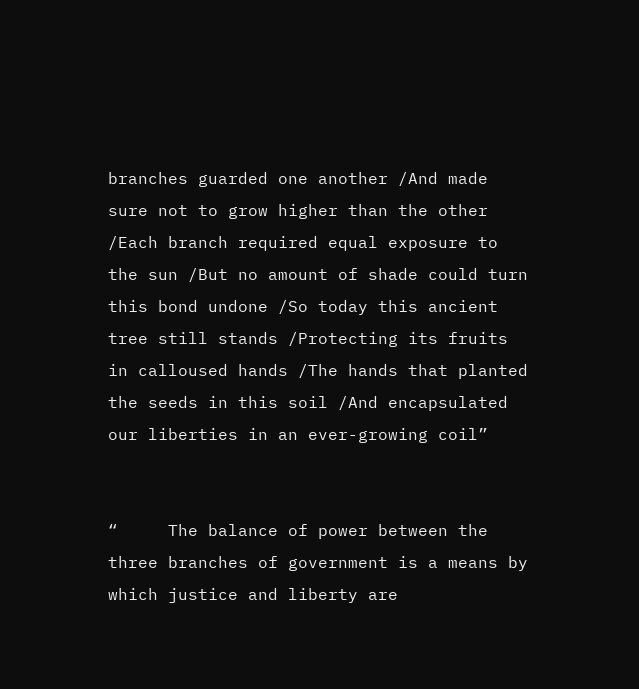branches guarded one another /And made sure not to grow higher than the other /Each branch required equal exposure to the sun /But no amount of shade could turn this bond undone /So today this ancient tree still stands /Protecting its fruits in calloused hands /The hands that planted the seeds in this soil /And encapsulated our liberties in an ever-growing coil”


“     The balance of power between the three branches of government is a means by which justice and liberty are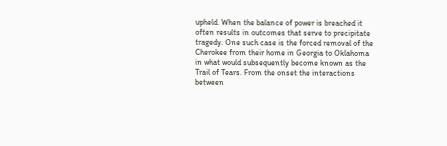upheld. When the balance of power is breached it often results in outcomes that serve to precipitate tragedy. One such case is the forced removal of the Cherokee from their home in Georgia to Oklahoma in what would subsequently become known as the Trail of Tears. From the onset the interactions between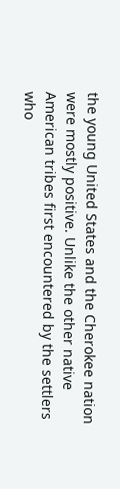the young United States and the Cherokee nation were mostly positive. Unlike the other native American tribes first encountered by the settlers who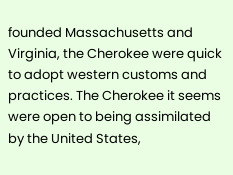founded Massachusetts and Virginia, the Cherokee were quick to adopt western customs and practices. The Cherokee it seems were open to being assimilated by the United States,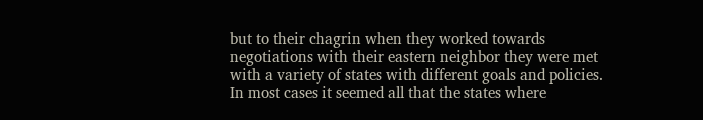but to their chagrin when they worked towards negotiations with their eastern neighbor they were met with a variety of states with different goals and policies. In most cases it seemed all that the states where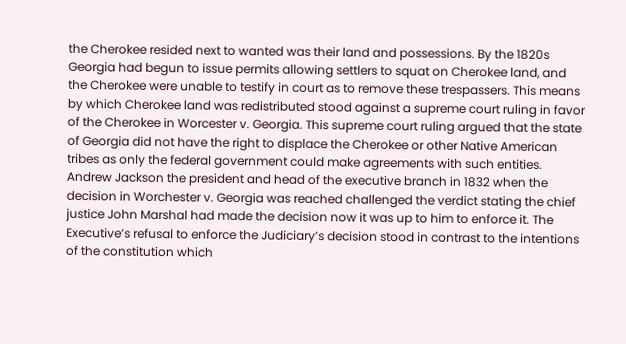the Cherokee resided next to wanted was their land and possessions. By the 1820s Georgia had begun to issue permits allowing settlers to squat on Cherokee land, and the Cherokee were unable to testify in court as to remove these trespassers. This means by which Cherokee land was redistributed stood against a supreme court ruling in favor of the Cherokee in Worcester v. Georgia. This supreme court ruling argued that the state of Georgia did not have the right to displace the Cherokee or other Native American tribes as only the federal government could make agreements with such entities. Andrew Jackson the president and head of the executive branch in 1832 when the decision in Worchester v. Georgia was reached challenged the verdict stating the chief justice John Marshal had made the decision now it was up to him to enforce it. The Executive’s refusal to enforce the Judiciary’s decision stood in contrast to the intentions of the constitution which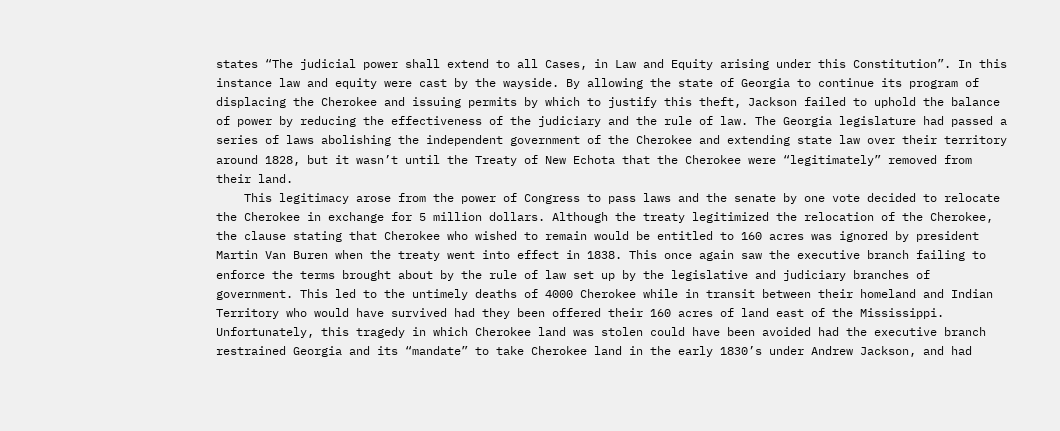states “The judicial power shall extend to all Cases, in Law and Equity arising under this Constitution”. In this instance law and equity were cast by the wayside. By allowing the state of Georgia to continue its program of displacing the Cherokee and issuing permits by which to justify this theft, Jackson failed to uphold the balance of power by reducing the effectiveness of the judiciary and the rule of law. The Georgia legislature had passed a series of laws abolishing the independent government of the Cherokee and extending state law over their territory around 1828, but it wasn’t until the Treaty of New Echota that the Cherokee were “legitimately” removed from their land.
    This legitimacy arose from the power of Congress to pass laws and the senate by one vote decided to relocate the Cherokee in exchange for 5 million dollars. Although the treaty legitimized the relocation of the Cherokee, the clause stating that Cherokee who wished to remain would be entitled to 160 acres was ignored by president Martin Van Buren when the treaty went into effect in 1838. This once again saw the executive branch failing to enforce the terms brought about by the rule of law set up by the legislative and judiciary branches of government. This led to the untimely deaths of 4000 Cherokee while in transit between their homeland and Indian Territory who would have survived had they been offered their 160 acres of land east of the Mississippi. Unfortunately, this tragedy in which Cherokee land was stolen could have been avoided had the executive branch restrained Georgia and its “mandate” to take Cherokee land in the early 1830’s under Andrew Jackson, and had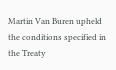Martin Van Buren upheld the conditions specified in the Treaty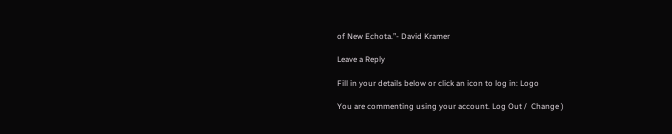of New Echota.”- David Kramer

Leave a Reply

Fill in your details below or click an icon to log in: Logo

You are commenting using your account. Log Out /  Change )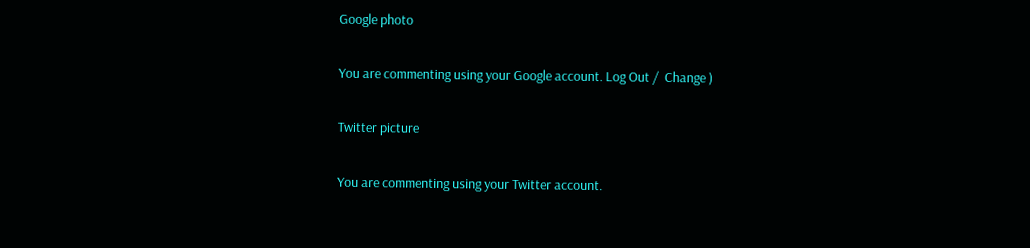Google photo

You are commenting using your Google account. Log Out /  Change )

Twitter picture

You are commenting using your Twitter account.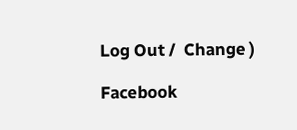Log Out /  Change )

Facebook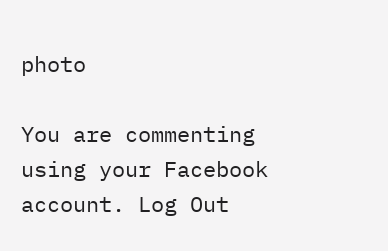photo

You are commenting using your Facebook account. Log Out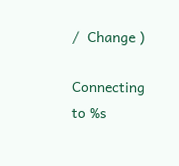/  Change )

Connecting to %s